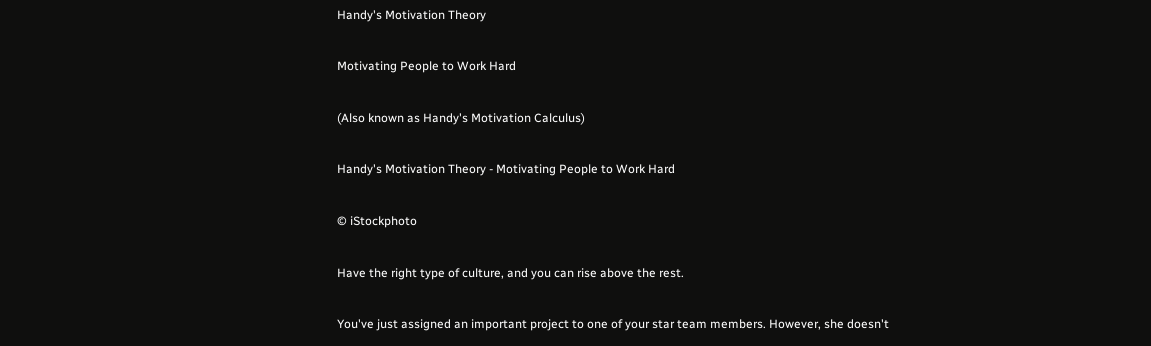Handy's Motivation Theory

Motivating People to Work Hard

(Also known as Handy's Motivation Calculus)

Handy's Motivation Theory - Motivating People to Work Hard

© iStockphoto

Have the right type of culture, and you can rise above the rest.

You've just assigned an important project to one of your star team members. However, she doesn't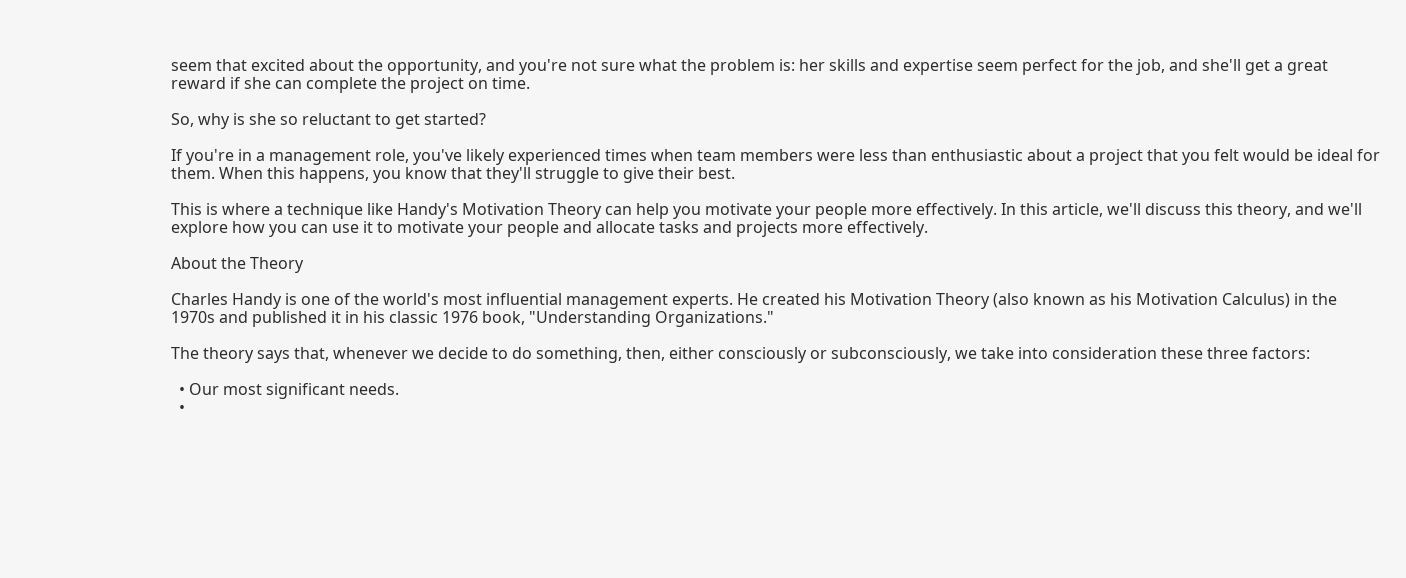seem that excited about the opportunity, and you're not sure what the problem is: her skills and expertise seem perfect for the job, and she'll get a great reward if she can complete the project on time.

So, why is she so reluctant to get started?

If you're in a management role, you've likely experienced times when team members were less than enthusiastic about a project that you felt would be ideal for them. When this happens, you know that they'll struggle to give their best.

This is where a technique like Handy's Motivation Theory can help you motivate your people more effectively. In this article, we'll discuss this theory, and we'll explore how you can use it to motivate your people and allocate tasks and projects more effectively.

About the Theory

Charles Handy is one of the world's most influential management experts. He created his Motivation Theory (also known as his Motivation Calculus) in the 1970s and published it in his classic 1976 book, "Understanding Organizations."

The theory says that, whenever we decide to do something, then, either consciously or subconsciously, we take into consideration these three factors:

  • Our most significant needs.
  •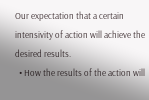Our expectation that a certain intensivity of action will achieve the desired results.
  • How the results of the action will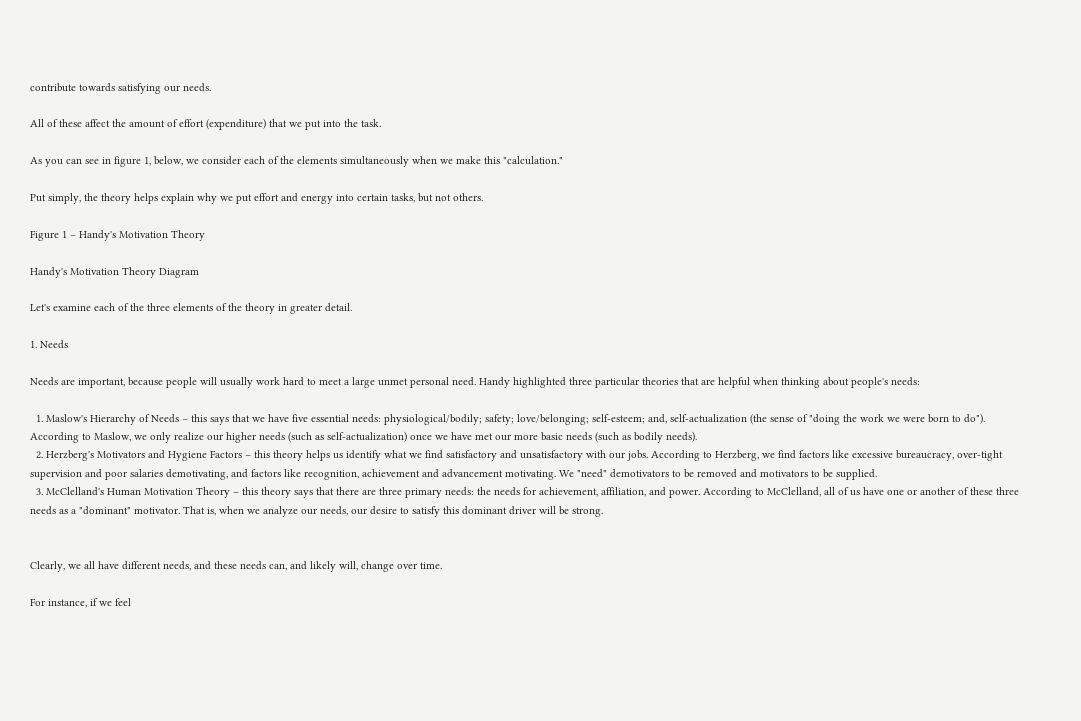contribute towards satisfying our needs.

All of these affect the amount of effort (expenditure) that we put into the task.

As you can see in figure 1, below, we consider each of the elements simultaneously when we make this "calculation."

Put simply, the theory helps explain why we put effort and energy into certain tasks, but not others.

Figure 1 – Handy's Motivation Theory

Handy's Motivation Theory Diagram

Let's examine each of the three elements of the theory in greater detail.

1. Needs

Needs are important, because people will usually work hard to meet a large unmet personal need. Handy highlighted three particular theories that are helpful when thinking about people's needs:

  1. Maslow's Hierarchy of Needs – this says that we have five essential needs: physiological/bodily; safety; love/belonging; self-esteem; and, self-actualization (the sense of "doing the work we were born to do"). According to Maslow, we only realize our higher needs (such as self-actualization) once we have met our more basic needs (such as bodily needs).
  2. Herzberg's Motivators and Hygiene Factors – this theory helps us identify what we find satisfactory and unsatisfactory with our jobs. According to Herzberg, we find factors like excessive bureaucracy, over-tight supervision and poor salaries demotivating, and factors like recognition, achievement and advancement motivating. We "need" demotivators to be removed and motivators to be supplied.
  3. McClelland's Human Motivation Theory – this theory says that there are three primary needs: the needs for achievement, affiliation, and power. According to McClelland, all of us have one or another of these three needs as a "dominant" motivator. That is, when we analyze our needs, our desire to satisfy this dominant driver will be strong.


Clearly, we all have different needs, and these needs can, and likely will, change over time.

For instance, if we feel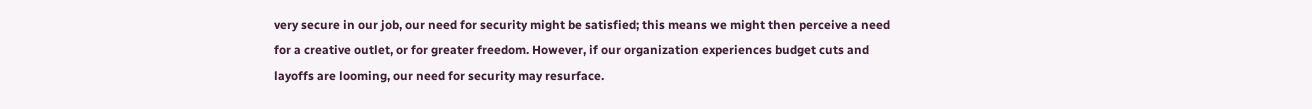very secure in our job, our need for security might be satisfied; this means we might then perceive a need for a creative outlet, or for greater freedom. However, if our organization experiences budget cuts and layoffs are looming, our need for security may resurface.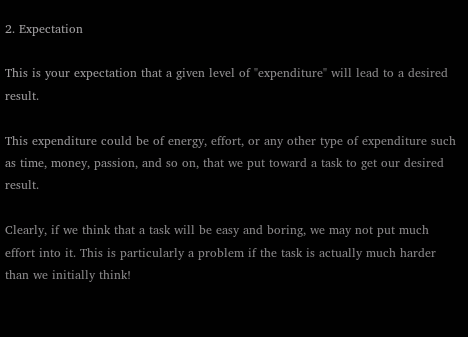2. Expectation

This is your expectation that a given level of "expenditure" will lead to a desired result.

This expenditure could be of energy, effort, or any other type of expenditure such as time, money, passion, and so on, that we put toward a task to get our desired result.

Clearly, if we think that a task will be easy and boring, we may not put much effort into it. This is particularly a problem if the task is actually much harder than we initially think!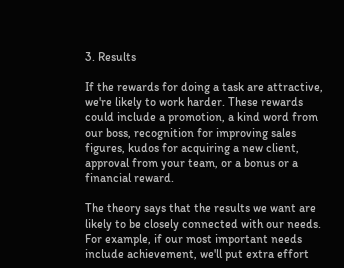3. Results

If the rewards for doing a task are attractive, we're likely to work harder. These rewards could include a promotion, a kind word from our boss, recognition for improving sales figures, kudos for acquiring a new client, approval from your team, or a bonus or a financial reward.

The theory says that the results we want are likely to be closely connected with our needs. For example, if our most important needs include achievement, we'll put extra effort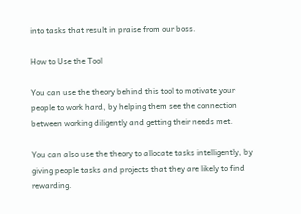into tasks that result in praise from our boss.

How to Use the Tool

You can use the theory behind this tool to motivate your people to work hard, by helping them see the connection between working diligently and getting their needs met.

You can also use the theory to allocate tasks intelligently, by giving people tasks and projects that they are likely to find rewarding.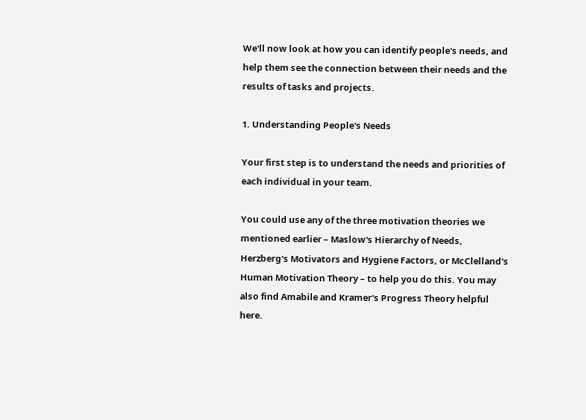We'll now look at how you can identify people's needs, and help them see the connection between their needs and the results of tasks and projects.

1. Understanding People's Needs

Your first step is to understand the needs and priorities of each individual in your team.

You could use any of the three motivation theories we mentioned earlier – Maslow's Hierarchy of Needs, Herzberg's Motivators and Hygiene Factors, or McClelland's Human Motivation Theory – to help you do this. You may also find Amabile and Kramer's Progress Theory helpful here.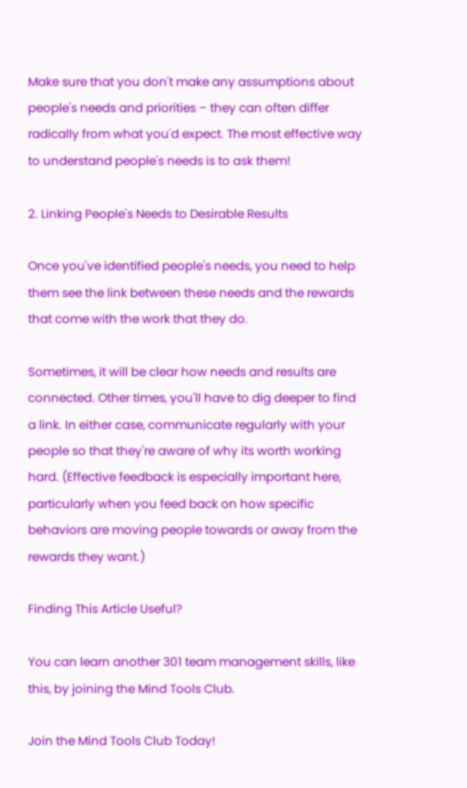Make sure that you don't make any assumptions about people's needs and priorities – they can often differ radically from what you'd expect. The most effective way to understand people's needs is to ask them!

2. Linking People's Needs to Desirable Results

Once you've identified people's needs, you need to help them see the link between these needs and the rewards that come with the work that they do.

Sometimes, it will be clear how needs and results are connected. Other times, you'll have to dig deeper to find a link. In either case, communicate regularly with your people so that they're aware of why its worth working hard. (Effective feedback is especially important here, particularly when you feed back on how specific behaviors are moving people towards or away from the rewards they want.)

Finding This Article Useful?

You can learn another 301 team management skills, like this, by joining the Mind Tools Club.

Join the Mind Tools Club Today!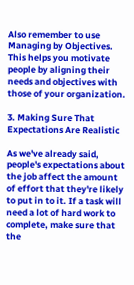Also remember to use Managing by Objectives. This helps you motivate people by aligning their needs and objectives with those of your organization.

3. Making Sure That Expectations Are Realistic

As we've already said, people's expectations about the job affect the amount of effort that they're likely to put in to it. If a task will need a lot of hard work to complete, make sure that the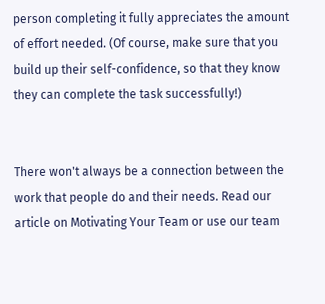person completing it fully appreciates the amount of effort needed. (Of course, make sure that you build up their self-confidence, so that they know they can complete the task successfully!)


There won't always be a connection between the work that people do and their needs. Read our article on Motivating Your Team or use our team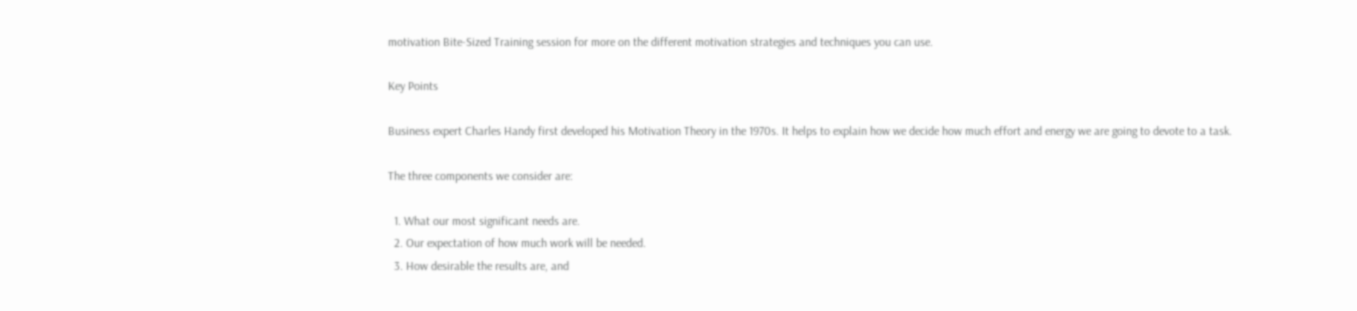motivation Bite-Sized Training session for more on the different motivation strategies and techniques you can use.

Key Points

Business expert Charles Handy first developed his Motivation Theory in the 1970s. It helps to explain how we decide how much effort and energy we are going to devote to a task.

The three components we consider are:

  1. What our most significant needs are.
  2. Our expectation of how much work will be needed.
  3. How desirable the results are, and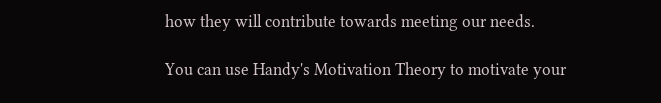how they will contribute towards meeting our needs.

You can use Handy's Motivation Theory to motivate your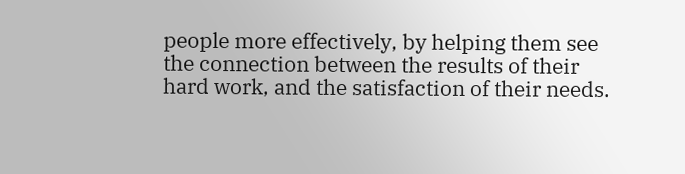people more effectively, by helping them see the connection between the results of their hard work, and the satisfaction of their needs.